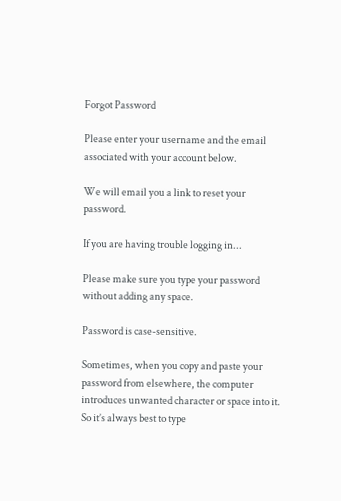Forgot Password

Please enter your username and the email associated with your account below.

We will email you a link to reset your password.

If you are having trouble logging in...

Please make sure you type your password without adding any space.

Password is case-sensitive.

Sometimes, when you copy and paste your password from elsewhere, the computer introduces unwanted character or space into it. So it’s always best to type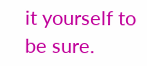it yourself to be sure.